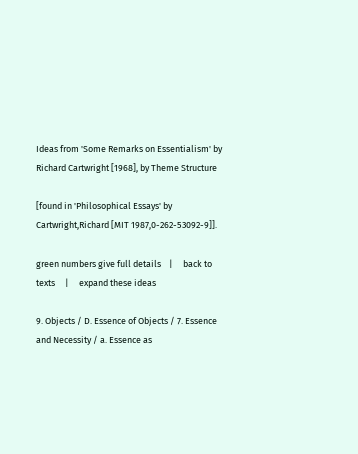Ideas from 'Some Remarks on Essentialism' by Richard Cartwright [1968], by Theme Structure

[found in 'Philosophical Essays' by Cartwright,Richard [MIT 1987,0-262-53092-9]].

green numbers give full details    |     back to texts     |     expand these ideas

9. Objects / D. Essence of Objects / 7. Essence and Necessity / a. Essence as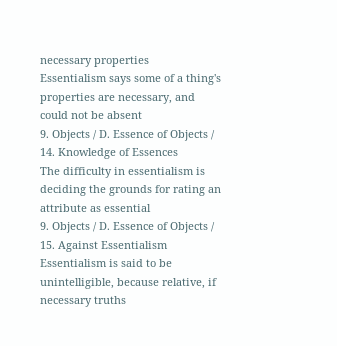necessary properties
Essentialism says some of a thing's properties are necessary, and could not be absent
9. Objects / D. Essence of Objects / 14. Knowledge of Essences
The difficulty in essentialism is deciding the grounds for rating an attribute as essential
9. Objects / D. Essence of Objects / 15. Against Essentialism
Essentialism is said to be unintelligible, because relative, if necessary truths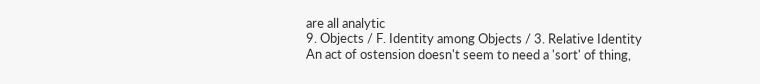are all analytic
9. Objects / F. Identity among Objects / 3. Relative Identity
An act of ostension doesn't seem to need a 'sort' of thing,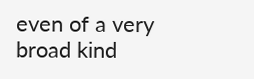even of a very broad kind